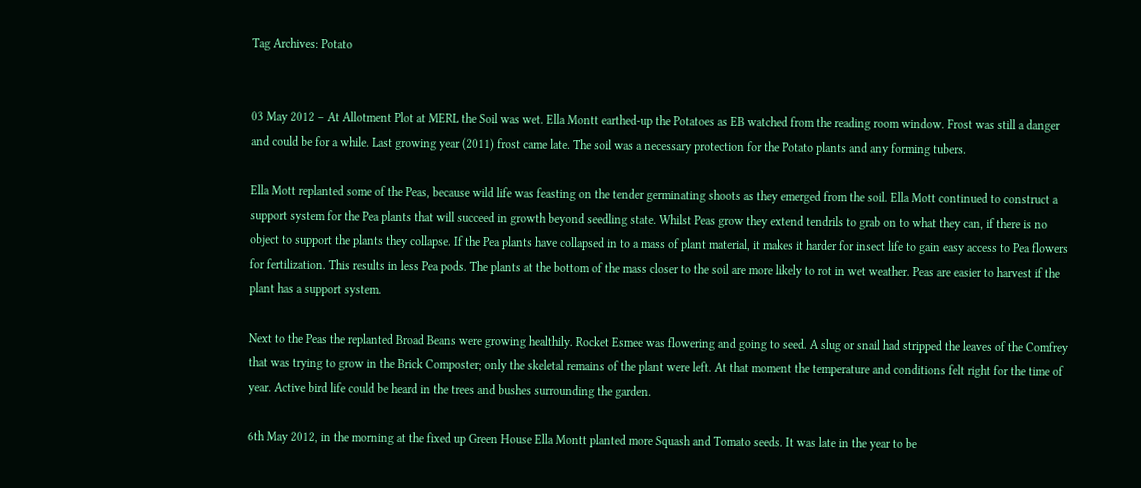Tag Archives: Potato


03 May 2012 – At Allotment Plot at MERL the Soil was wet. Ella Montt earthed-up the Potatoes as EB watched from the reading room window. Frost was still a danger and could be for a while. Last growing year (2011) frost came late. The soil was a necessary protection for the Potato plants and any forming tubers.

Ella Mott replanted some of the Peas, because wild life was feasting on the tender germinating shoots as they emerged from the soil. Ella Mott continued to construct a support system for the Pea plants that will succeed in growth beyond seedling state. Whilst Peas grow they extend tendrils to grab on to what they can, if there is no object to support the plants they collapse. If the Pea plants have collapsed in to a mass of plant material, it makes it harder for insect life to gain easy access to Pea flowers for fertilization. This results in less Pea pods. The plants at the bottom of the mass closer to the soil are more likely to rot in wet weather. Peas are easier to harvest if the plant has a support system.

Next to the Peas the replanted Broad Beans were growing healthily. Rocket Esmee was flowering and going to seed. A slug or snail had stripped the leaves of the Comfrey that was trying to grow in the Brick Composter; only the skeletal remains of the plant were left. At that moment the temperature and conditions felt right for the time of year. Active bird life could be heard in the trees and bushes surrounding the garden.

6th May 2012, in the morning at the fixed up Green House Ella Montt planted more Squash and Tomato seeds. It was late in the year to be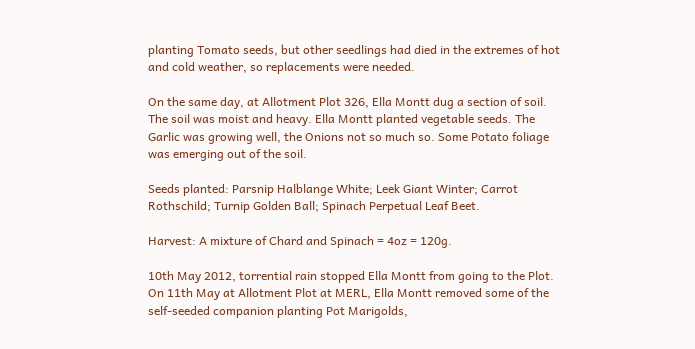planting Tomato seeds, but other seedlings had died in the extremes of hot and cold weather, so replacements were needed.

On the same day, at Allotment Plot 326, Ella Montt dug a section of soil. The soil was moist and heavy. Ella Montt planted vegetable seeds. The Garlic was growing well, the Onions not so much so. Some Potato foliage was emerging out of the soil.

Seeds planted: Parsnip Halblange White; Leek Giant Winter; Carrot Rothschild; Turnip Golden Ball; Spinach Perpetual Leaf Beet.

Harvest: A mixture of Chard and Spinach = 4oz = 120g.

10th May 2012, torrential rain stopped Ella Montt from going to the Plot. On 11th May at Allotment Plot at MERL, Ella Montt removed some of the self-seeded companion planting Pot Marigolds,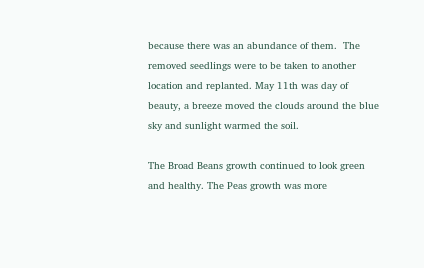because there was an abundance of them.  The removed seedlings were to be taken to another location and replanted. May 11th was day of beauty, a breeze moved the clouds around the blue sky and sunlight warmed the soil.

The Broad Beans growth continued to look green and healthy. The Peas growth was more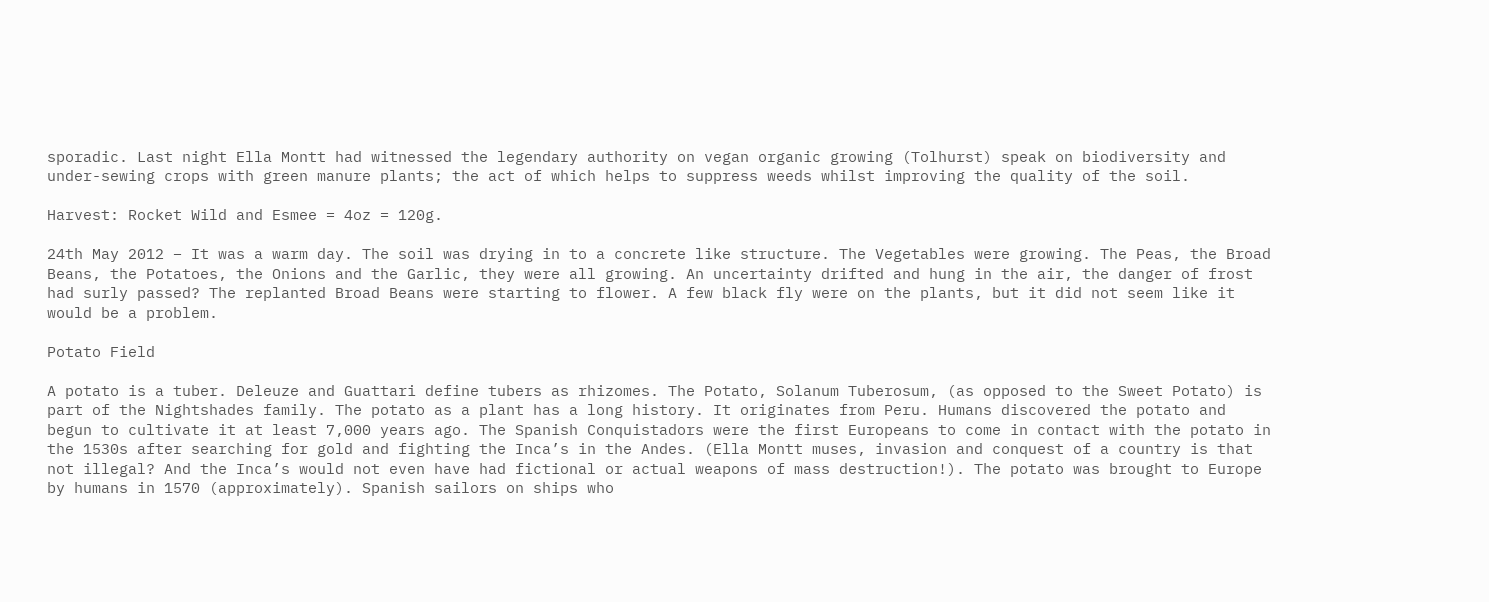sporadic. Last night Ella Montt had witnessed the legendary authority on vegan organic growing (Tolhurst) speak on biodiversity and under-sewing crops with green manure plants; the act of which helps to suppress weeds whilst improving the quality of the soil.

Harvest: Rocket Wild and Esmee = 4oz = 120g.

24th May 2012 – It was a warm day. The soil was drying in to a concrete like structure. The Vegetables were growing. The Peas, the Broad Beans, the Potatoes, the Onions and the Garlic, they were all growing. An uncertainty drifted and hung in the air, the danger of frost had surly passed? The replanted Broad Beans were starting to flower. A few black fly were on the plants, but it did not seem like it would be a problem.

Potato Field

A potato is a tuber. Deleuze and Guattari define tubers as rhizomes. The Potato, Solanum Tuberosum, (as opposed to the Sweet Potato) is part of the Nightshades family. The potato as a plant has a long history. It originates from Peru. Humans discovered the potato and begun to cultivate it at least 7,000 years ago. The Spanish Conquistadors were the first Europeans to come in contact with the potato in the 1530s after searching for gold and fighting the Inca’s in the Andes. (Ella Montt muses, invasion and conquest of a country is that not illegal? And the Inca’s would not even have had fictional or actual weapons of mass destruction!). The potato was brought to Europe by humans in 1570 (approximately). Spanish sailors on ships who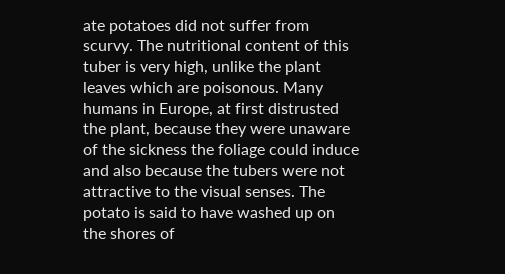ate potatoes did not suffer from scurvy. The nutritional content of this tuber is very high, unlike the plant leaves which are poisonous. Many humans in Europe, at first distrusted the plant, because they were unaware of the sickness the foliage could induce and also because the tubers were not attractive to the visual senses. The potato is said to have washed up on the shores of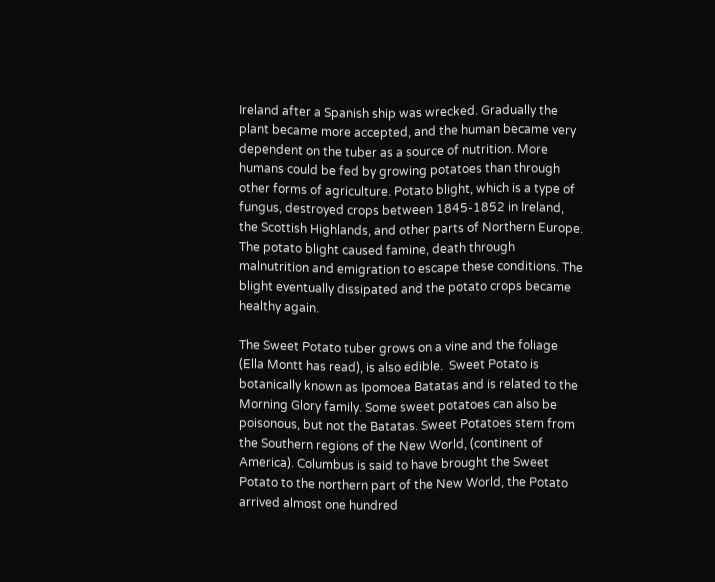Ireland after a Spanish ship was wrecked. Gradually the plant became more accepted, and the human became very dependent on the tuber as a source of nutrition. More humans could be fed by growing potatoes than through other forms of agriculture. Potato blight, which is a type of fungus, destroyed crops between 1845-1852 in Ireland, the Scottish Highlands, and other parts of Northern Europe. The potato blight caused famine, death through malnutrition and emigration to escape these conditions. The blight eventually dissipated and the potato crops became healthy again.

The Sweet Potato tuber grows on a vine and the foliage (Ella Montt has read), is also edible.  Sweet Potato is botanically known as Ipomoea Batatas and is related to the Morning Glory family. Some sweet potatoes can also be poisonous, but not the Batatas. Sweet Potatoes stem from the Southern regions of the New World, (continent of America). Columbus is said to have brought the Sweet Potato to the northern part of the New World, the Potato arrived almost one hundred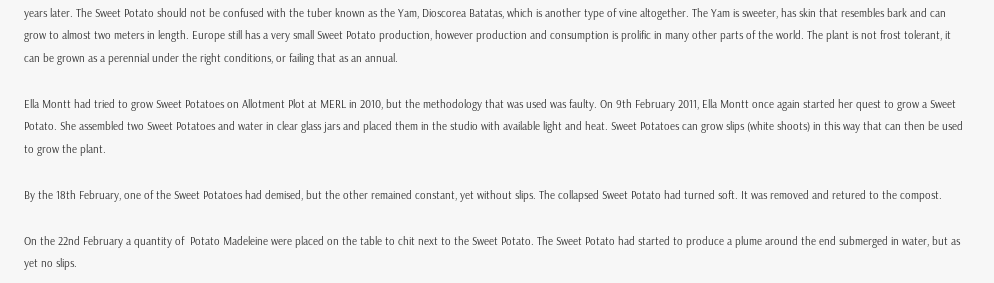years later. The Sweet Potato should not be confused with the tuber known as the Yam, Dioscorea Batatas, which is another type of vine altogether. The Yam is sweeter, has skin that resembles bark and can grow to almost two meters in length. Europe still has a very small Sweet Potato production, however production and consumption is prolific in many other parts of the world. The plant is not frost tolerant, it can be grown as a perennial under the right conditions, or failing that as an annual.

Ella Montt had tried to grow Sweet Potatoes on Allotment Plot at MERL in 2010, but the methodology that was used was faulty. On 9th February 2011, Ella Montt once again started her quest to grow a Sweet Potato. She assembled two Sweet Potatoes and water in clear glass jars and placed them in the studio with available light and heat. Sweet Potatoes can grow slips (white shoots) in this way that can then be used to grow the plant.

By the 18th February, one of the Sweet Potatoes had demised, but the other remained constant, yet without slips. The collapsed Sweet Potato had turned soft. It was removed and retured to the compost.

On the 22nd February a quantity of  Potato Madeleine were placed on the table to chit next to the Sweet Potato. The Sweet Potato had started to produce a plume around the end submerged in water, but as yet no slips.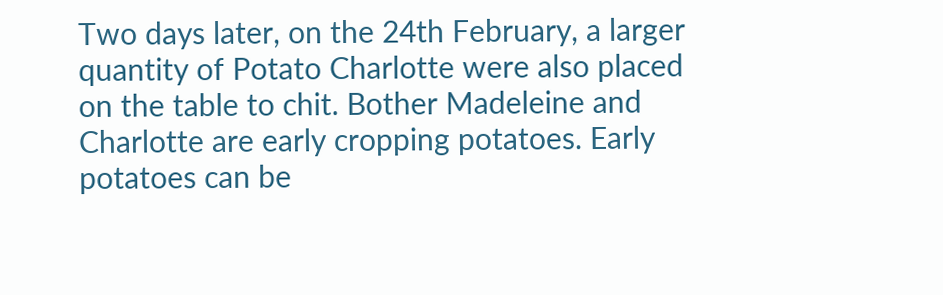Two days later, on the 24th February, a larger quantity of Potato Charlotte were also placed on the table to chit. Bother Madeleine and Charlotte are early cropping potatoes. Early potatoes can be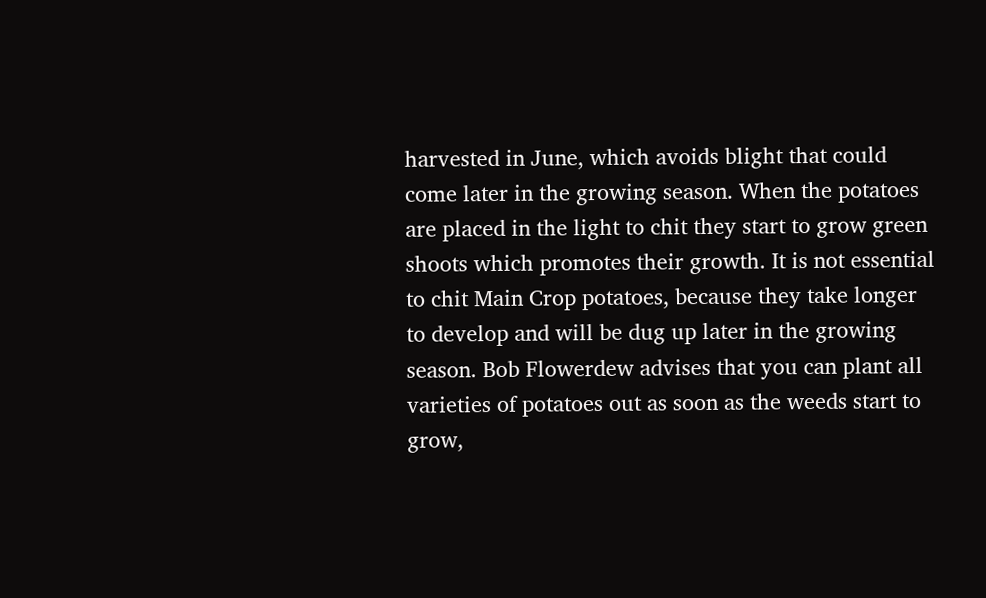harvested in June, which avoids blight that could come later in the growing season. When the potatoes are placed in the light to chit they start to grow green shoots which promotes their growth. It is not essential to chit Main Crop potatoes, because they take longer to develop and will be dug up later in the growing season. Bob Flowerdew advises that you can plant all varieties of potatoes out as soon as the weeds start to grow,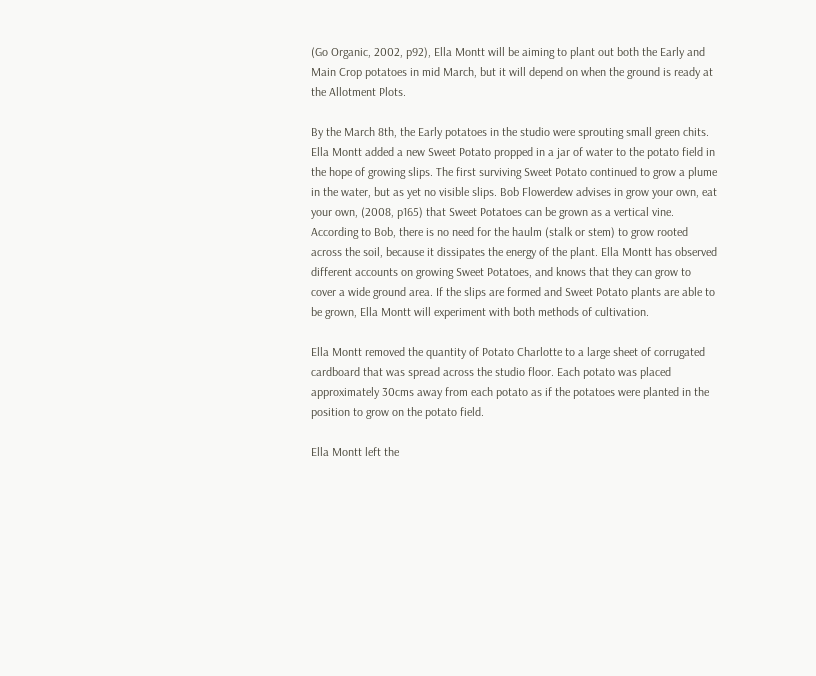(Go Organic, 2002, p92), Ella Montt will be aiming to plant out both the Early and Main Crop potatoes in mid March, but it will depend on when the ground is ready at the Allotment Plots.

By the March 8th, the Early potatoes in the studio were sprouting small green chits. Ella Montt added a new Sweet Potato propped in a jar of water to the potato field in the hope of growing slips. The first surviving Sweet Potato continued to grow a plume in the water, but as yet no visible slips. Bob Flowerdew advises in grow your own, eat your own, (2008, p165) that Sweet Potatoes can be grown as a vertical vine. According to Bob, there is no need for the haulm (stalk or stem) to grow rooted across the soil, because it dissipates the energy of the plant. Ella Montt has observed different accounts on growing Sweet Potatoes, and knows that they can grow to cover a wide ground area. If the slips are formed and Sweet Potato plants are able to be grown, Ella Montt will experiment with both methods of cultivation.

Ella Montt removed the quantity of Potato Charlotte to a large sheet of corrugated cardboard that was spread across the studio floor. Each potato was placed approximately 30cms away from each potato as if the potatoes were planted in the position to grow on the potato field.

Ella Montt left the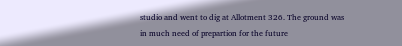studio and went to dig at Allotment 326. The ground was in much need of prepartion for the future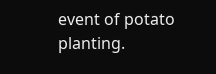event of potato planting.